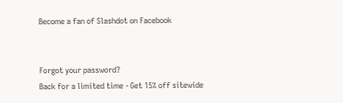Become a fan of Slashdot on Facebook


Forgot your password?
Back for a limited time - Get 15% off sitewide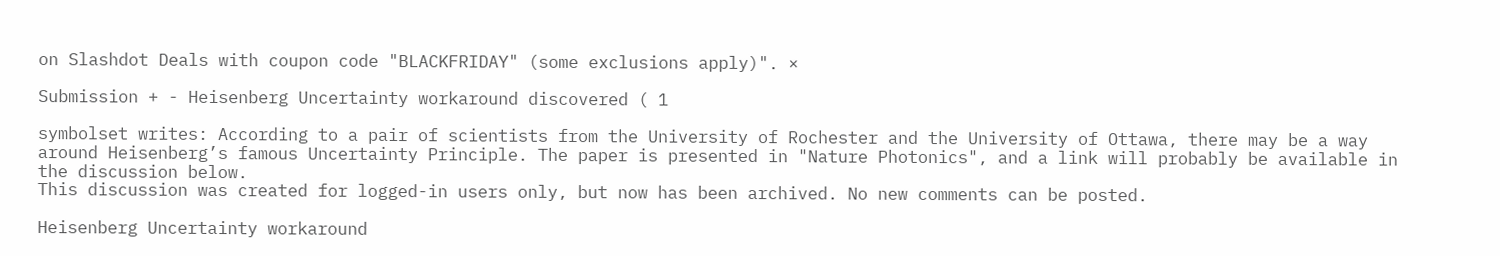on Slashdot Deals with coupon code "BLACKFRIDAY" (some exclusions apply)". ×

Submission + - Heisenberg Uncertainty workaround discovered ( 1

symbolset writes: According to a pair of scientists from the University of Rochester and the University of Ottawa, there may be a way around Heisenberg’s famous Uncertainty Principle. The paper is presented in "Nature Photonics", and a link will probably be available in the discussion below.
This discussion was created for logged-in users only, but now has been archived. No new comments can be posted.

Heisenberg Uncertainty workaround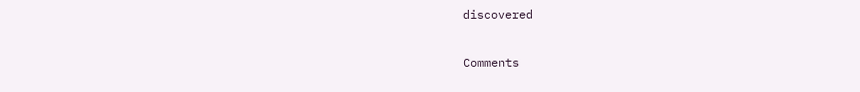discovered

Comments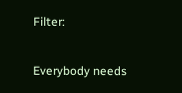Filter:

Everybody needs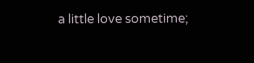a little love sometime;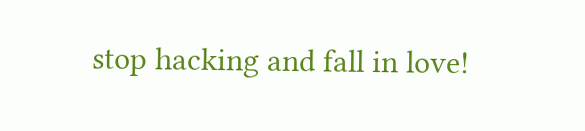stop hacking and fall in love!